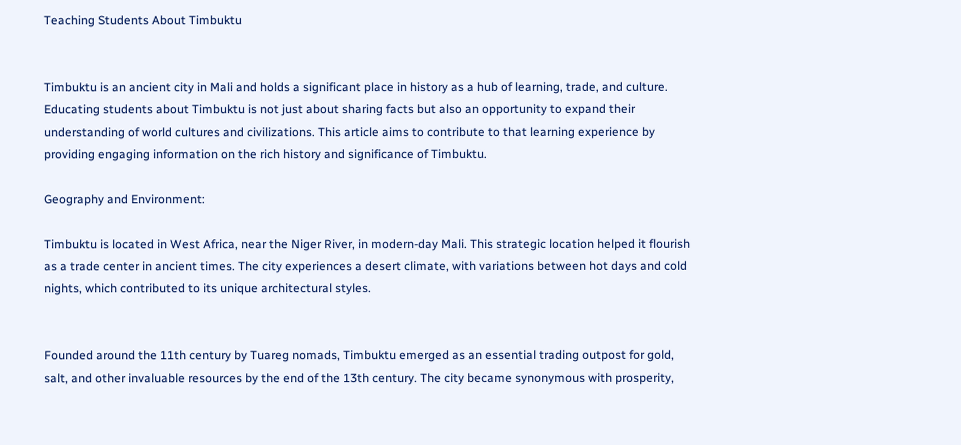Teaching Students About Timbuktu


Timbuktu is an ancient city in Mali and holds a significant place in history as a hub of learning, trade, and culture. Educating students about Timbuktu is not just about sharing facts but also an opportunity to expand their understanding of world cultures and civilizations. This article aims to contribute to that learning experience by providing engaging information on the rich history and significance of Timbuktu.

Geography and Environment:

Timbuktu is located in West Africa, near the Niger River, in modern-day Mali. This strategic location helped it flourish as a trade center in ancient times. The city experiences a desert climate, with variations between hot days and cold nights, which contributed to its unique architectural styles.


Founded around the 11th century by Tuareg nomads, Timbuktu emerged as an essential trading outpost for gold, salt, and other invaluable resources by the end of the 13th century. The city became synonymous with prosperity,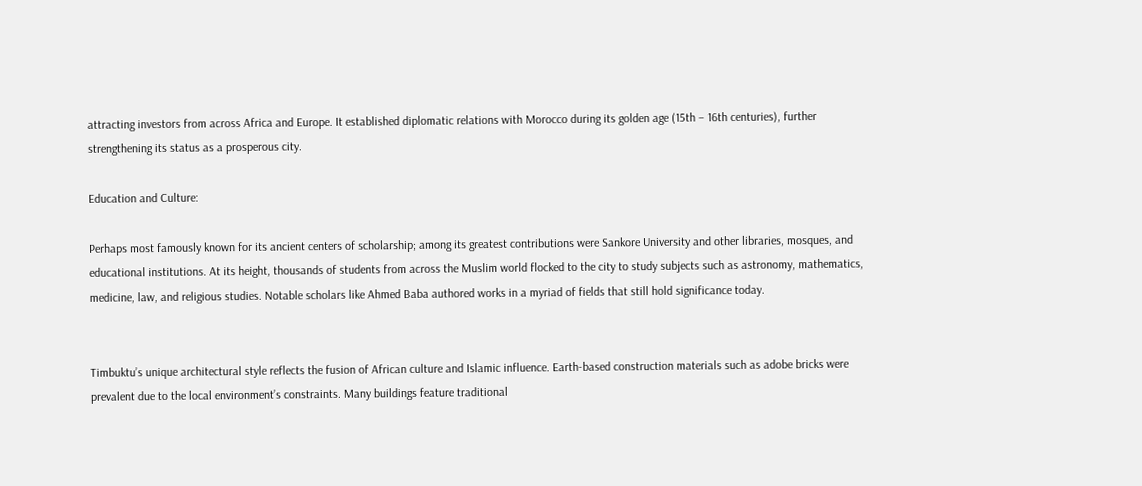attracting investors from across Africa and Europe. It established diplomatic relations with Morocco during its golden age (15th – 16th centuries), further strengthening its status as a prosperous city.

Education and Culture:

Perhaps most famously known for its ancient centers of scholarship; among its greatest contributions were Sankore University and other libraries, mosques, and educational institutions. At its height, thousands of students from across the Muslim world flocked to the city to study subjects such as astronomy, mathematics, medicine, law, and religious studies. Notable scholars like Ahmed Baba authored works in a myriad of fields that still hold significance today.


Timbuktu’s unique architectural style reflects the fusion of African culture and Islamic influence. Earth-based construction materials such as adobe bricks were prevalent due to the local environment’s constraints. Many buildings feature traditional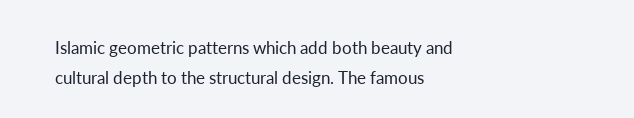Islamic geometric patterns which add both beauty and cultural depth to the structural design. The famous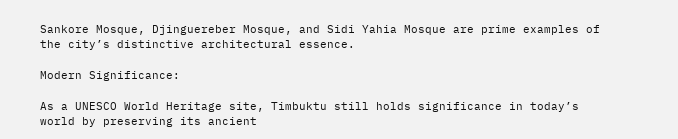Sankore Mosque, Djinguereber Mosque, and Sidi Yahia Mosque are prime examples of the city’s distinctive architectural essence.

Modern Significance:

As a UNESCO World Heritage site, Timbuktu still holds significance in today’s world by preserving its ancient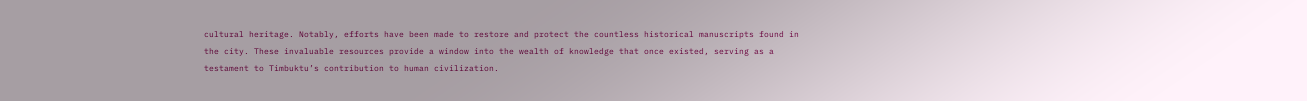cultural heritage. Notably, efforts have been made to restore and protect the countless historical manuscripts found in the city. These invaluable resources provide a window into the wealth of knowledge that once existed, serving as a testament to Timbuktu’s contribution to human civilization.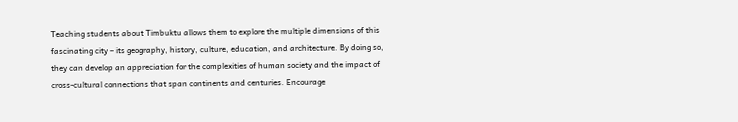Teaching students about Timbuktu allows them to explore the multiple dimensions of this fascinating city – its geography, history, culture, education, and architecture. By doing so, they can develop an appreciation for the complexities of human society and the impact of cross-cultural connections that span continents and centuries. Encourage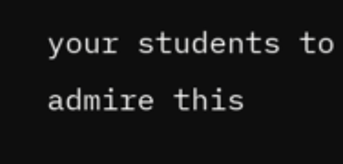your students to admire this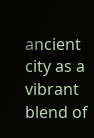ancient city as a vibrant blend of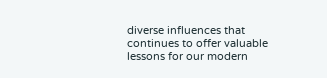diverse influences that continues to offer valuable lessons for our modern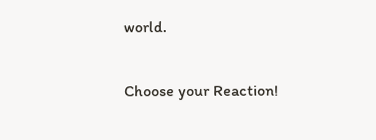world.

Choose your Reaction!